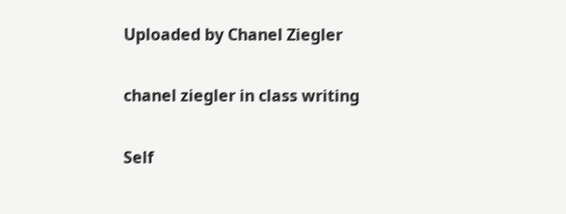Uploaded by Chanel Ziegler

chanel ziegler in class writing

Self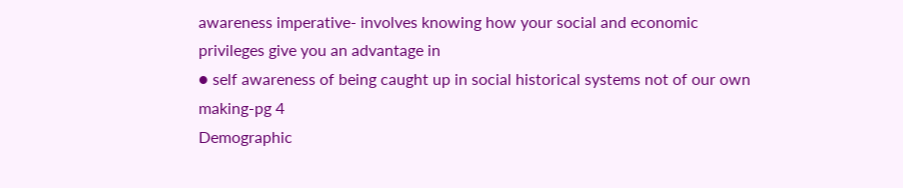awareness imperative- involves knowing how your social and economic privileges give you an advantage in
● self awareness of being caught up in social historical systems not of our own making-pg 4
Demographic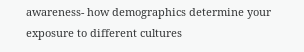awareness- how demographics determine your exposure to different cultures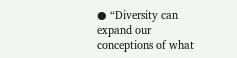● “Diversity can expand our conceptions of what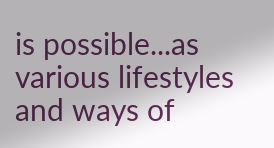is possible...as various lifestyles and ways of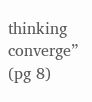thinking
converge” (pg 8)